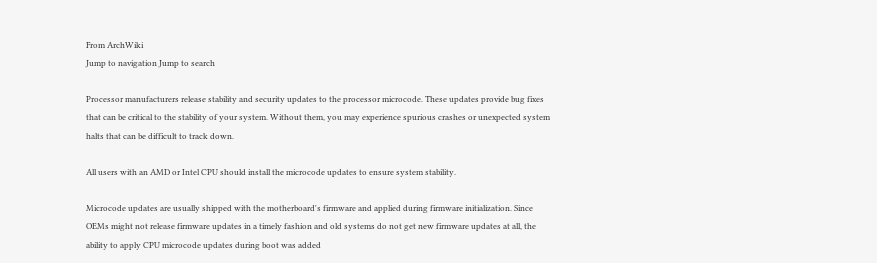From ArchWiki
Jump to navigation Jump to search

Processor manufacturers release stability and security updates to the processor microcode. These updates provide bug fixes that can be critical to the stability of your system. Without them, you may experience spurious crashes or unexpected system halts that can be difficult to track down.

All users with an AMD or Intel CPU should install the microcode updates to ensure system stability.

Microcode updates are usually shipped with the motherboard's firmware and applied during firmware initialization. Since OEMs might not release firmware updates in a timely fashion and old systems do not get new firmware updates at all, the ability to apply CPU microcode updates during boot was added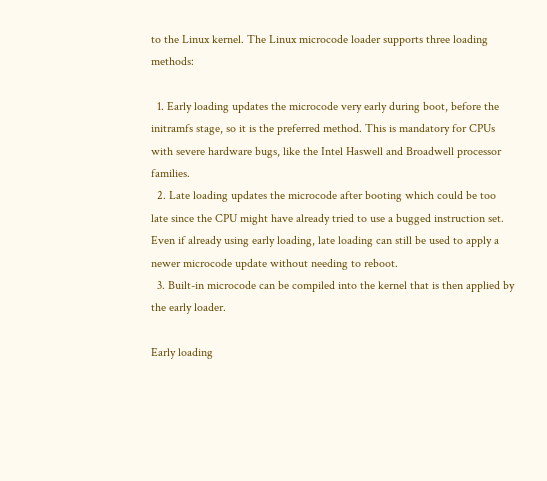to the Linux kernel. The Linux microcode loader supports three loading methods:

  1. Early loading updates the microcode very early during boot, before the initramfs stage, so it is the preferred method. This is mandatory for CPUs with severe hardware bugs, like the Intel Haswell and Broadwell processor families.
  2. Late loading updates the microcode after booting which could be too late since the CPU might have already tried to use a bugged instruction set. Even if already using early loading, late loading can still be used to apply a newer microcode update without needing to reboot.
  3. Built-in microcode can be compiled into the kernel that is then applied by the early loader.

Early loading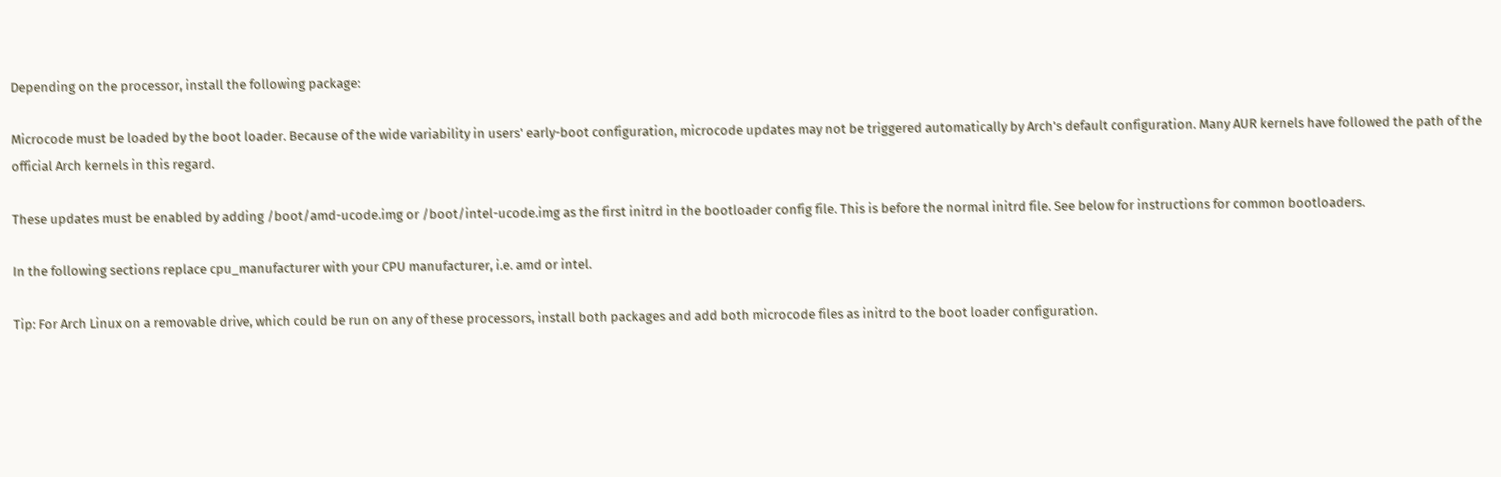Depending on the processor, install the following package:

Microcode must be loaded by the boot loader. Because of the wide variability in users' early-boot configuration, microcode updates may not be triggered automatically by Arch's default configuration. Many AUR kernels have followed the path of the official Arch kernels in this regard.

These updates must be enabled by adding /boot/amd-ucode.img or /boot/intel-ucode.img as the first initrd in the bootloader config file. This is before the normal initrd file. See below for instructions for common bootloaders.

In the following sections replace cpu_manufacturer with your CPU manufacturer, i.e. amd or intel.

Tip: For Arch Linux on a removable drive, which could be run on any of these processors, install both packages and add both microcode files as initrd to the boot loader configuration.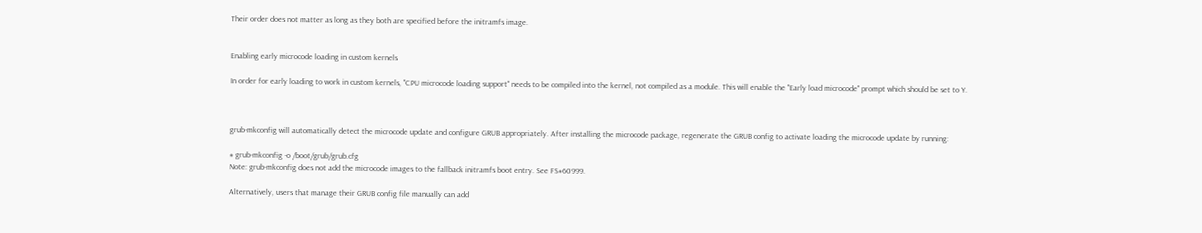Their order does not matter as long as they both are specified before the initramfs image.


Enabling early microcode loading in custom kernels

In order for early loading to work in custom kernels, "CPU microcode loading support" needs to be compiled into the kernel, not compiled as a module. This will enable the "Early load microcode" prompt which should be set to Y.



grub-mkconfig will automatically detect the microcode update and configure GRUB appropriately. After installing the microcode package, regenerate the GRUB config to activate loading the microcode update by running:

# grub-mkconfig -o /boot/grub/grub.cfg
Note: grub-mkconfig does not add the microcode images to the fallback initramfs boot entry. See FS#60999.

Alternatively, users that manage their GRUB config file manually can add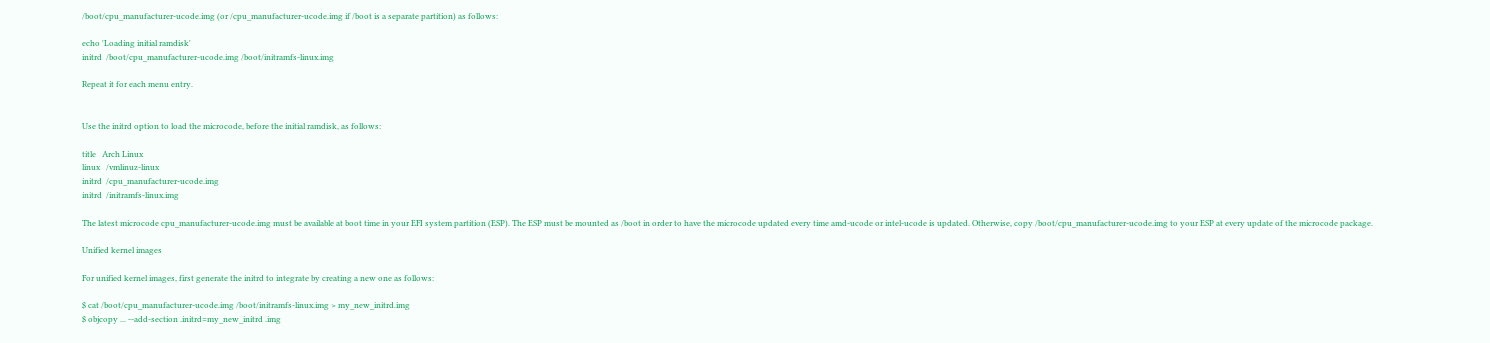/boot/cpu_manufacturer-ucode.img (or /cpu_manufacturer-ucode.img if /boot is a separate partition) as follows:

echo 'Loading initial ramdisk'
initrd  /boot/cpu_manufacturer-ucode.img /boot/initramfs-linux.img

Repeat it for each menu entry.


Use the initrd option to load the microcode, before the initial ramdisk, as follows:

title   Arch Linux
linux   /vmlinuz-linux
initrd  /cpu_manufacturer-ucode.img
initrd  /initramfs-linux.img

The latest microcode cpu_manufacturer-ucode.img must be available at boot time in your EFI system partition (ESP). The ESP must be mounted as /boot in order to have the microcode updated every time amd-ucode or intel-ucode is updated. Otherwise, copy /boot/cpu_manufacturer-ucode.img to your ESP at every update of the microcode package.

Unified kernel images

For unified kernel images, first generate the initrd to integrate by creating a new one as follows:

$ cat /boot/cpu_manufacturer-ucode.img /boot/initramfs-linux.img > my_new_initrd.img
$ objcopy ... --add-section .initrd=my_new_initrd .img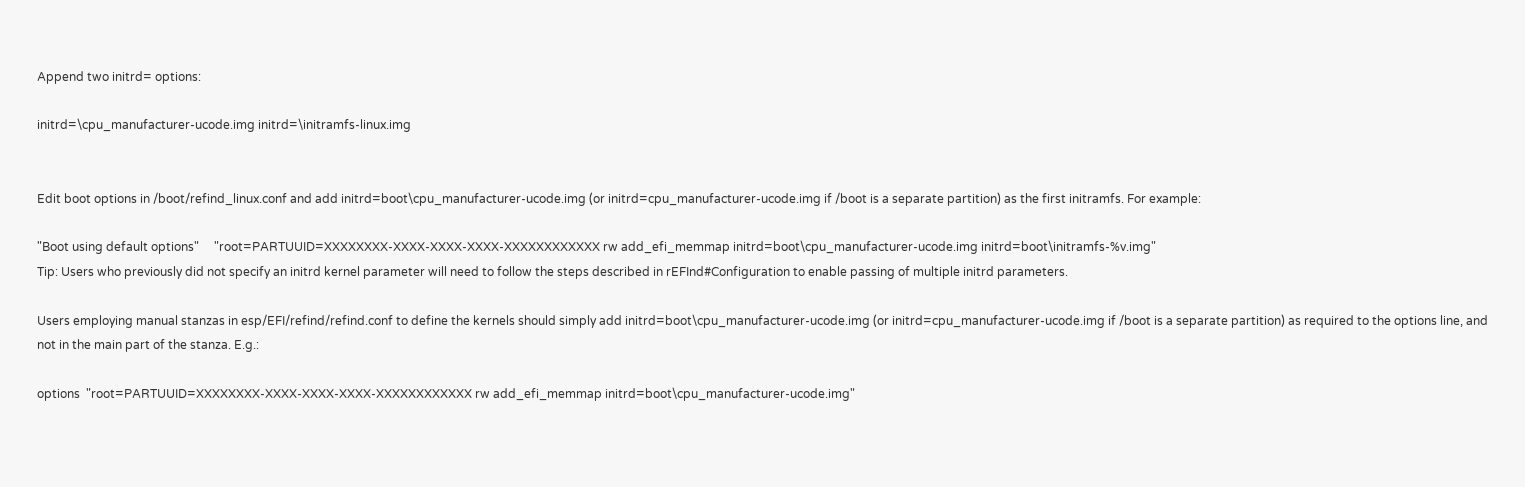Append two initrd= options:

initrd=\cpu_manufacturer-ucode.img initrd=\initramfs-linux.img


Edit boot options in /boot/refind_linux.conf and add initrd=boot\cpu_manufacturer-ucode.img (or initrd=cpu_manufacturer-ucode.img if /boot is a separate partition) as the first initramfs. For example:

"Boot using default options"     "root=PARTUUID=XXXXXXXX-XXXX-XXXX-XXXX-XXXXXXXXXXXX rw add_efi_memmap initrd=boot\cpu_manufacturer-ucode.img initrd=boot\initramfs-%v.img"
Tip: Users who previously did not specify an initrd kernel parameter will need to follow the steps described in rEFInd#Configuration to enable passing of multiple initrd parameters.

Users employing manual stanzas in esp/EFI/refind/refind.conf to define the kernels should simply add initrd=boot\cpu_manufacturer-ucode.img (or initrd=cpu_manufacturer-ucode.img if /boot is a separate partition) as required to the options line, and not in the main part of the stanza. E.g.:

options  "root=PARTUUID=XXXXXXXX-XXXX-XXXX-XXXX-XXXXXXXXXXXX rw add_efi_memmap initrd=boot\cpu_manufacturer-ucode.img"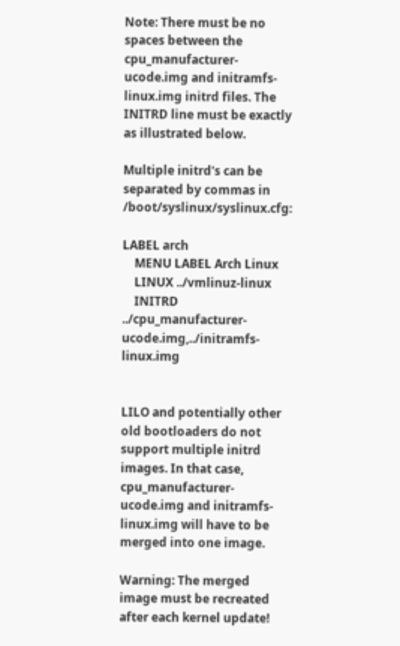Note: There must be no spaces between the cpu_manufacturer-ucode.img and initramfs-linux.img initrd files. The INITRD line must be exactly as illustrated below.

Multiple initrd's can be separated by commas in /boot/syslinux/syslinux.cfg:

LABEL arch
    MENU LABEL Arch Linux
    LINUX ../vmlinuz-linux
    INITRD ../cpu_manufacturer-ucode.img,../initramfs-linux.img


LILO and potentially other old bootloaders do not support multiple initrd images. In that case, cpu_manufacturer-ucode.img and initramfs-linux.img will have to be merged into one image.

Warning: The merged image must be recreated after each kernel update!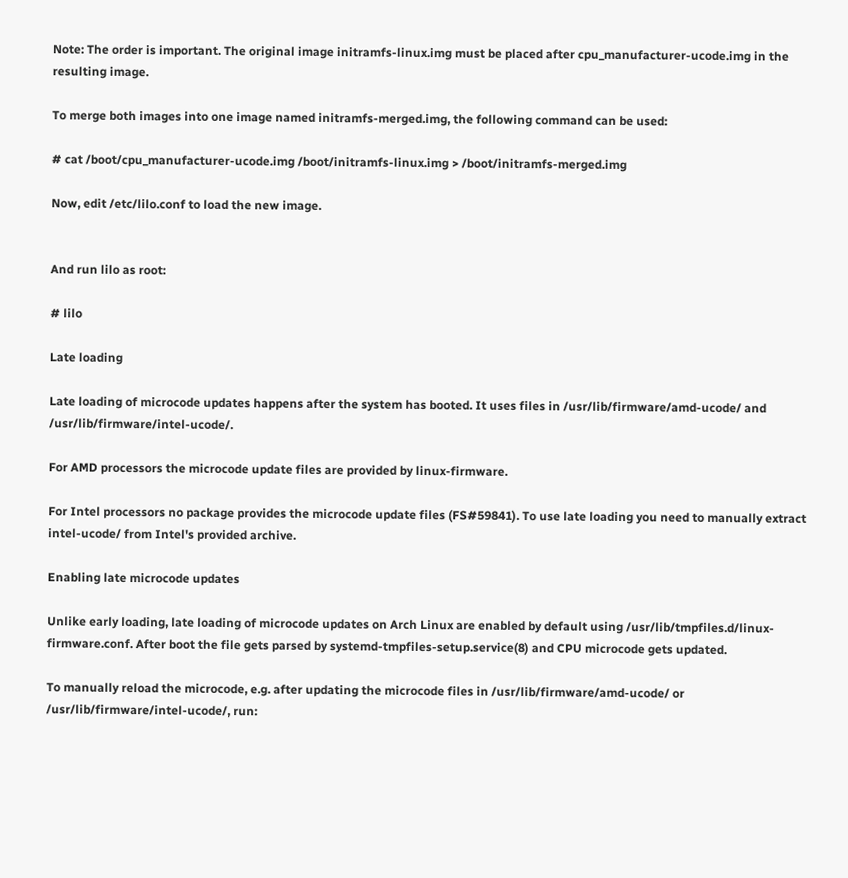Note: The order is important. The original image initramfs-linux.img must be placed after cpu_manufacturer-ucode.img in the resulting image.

To merge both images into one image named initramfs-merged.img, the following command can be used:

# cat /boot/cpu_manufacturer-ucode.img /boot/initramfs-linux.img > /boot/initramfs-merged.img

Now, edit /etc/lilo.conf to load the new image.


And run lilo as root:

# lilo

Late loading

Late loading of microcode updates happens after the system has booted. It uses files in /usr/lib/firmware/amd-ucode/ and /usr/lib/firmware/intel-ucode/.

For AMD processors the microcode update files are provided by linux-firmware.

For Intel processors no package provides the microcode update files (FS#59841). To use late loading you need to manually extract intel-ucode/ from Intel's provided archive.

Enabling late microcode updates

Unlike early loading, late loading of microcode updates on Arch Linux are enabled by default using /usr/lib/tmpfiles.d/linux-firmware.conf. After boot the file gets parsed by systemd-tmpfiles-setup.service(8) and CPU microcode gets updated.

To manually reload the microcode, e.g. after updating the microcode files in /usr/lib/firmware/amd-ucode/ or /usr/lib/firmware/intel-ucode/, run: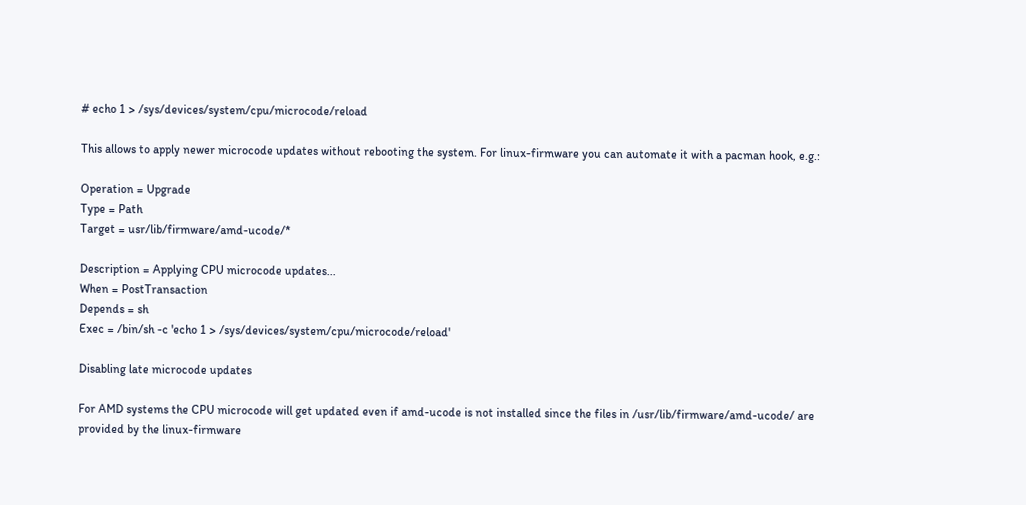# echo 1 > /sys/devices/system/cpu/microcode/reload

This allows to apply newer microcode updates without rebooting the system. For linux-firmware you can automate it with a pacman hook, e.g.:

Operation = Upgrade
Type = Path
Target = usr/lib/firmware/amd-ucode/*

Description = Applying CPU microcode updates...
When = PostTransaction
Depends = sh
Exec = /bin/sh -c 'echo 1 > /sys/devices/system/cpu/microcode/reload'

Disabling late microcode updates

For AMD systems the CPU microcode will get updated even if amd-ucode is not installed since the files in /usr/lib/firmware/amd-ucode/ are provided by the linux-firmware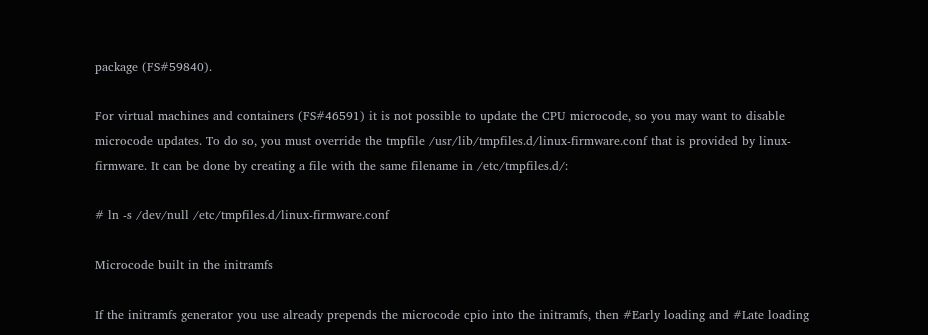package (FS#59840).

For virtual machines and containers (FS#46591) it is not possible to update the CPU microcode, so you may want to disable microcode updates. To do so, you must override the tmpfile /usr/lib/tmpfiles.d/linux-firmware.conf that is provided by linux-firmware. It can be done by creating a file with the same filename in /etc/tmpfiles.d/:

# ln -s /dev/null /etc/tmpfiles.d/linux-firmware.conf

Microcode built in the initramfs

If the initramfs generator you use already prepends the microcode cpio into the initramfs, then #Early loading and #Late loading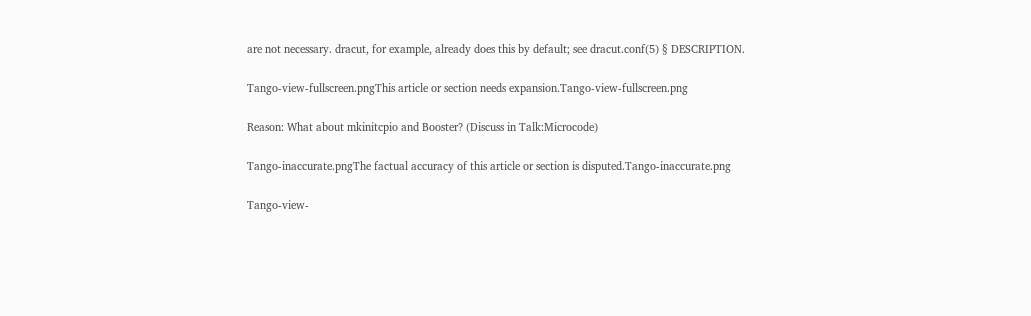are not necessary. dracut, for example, already does this by default; see dracut.conf(5) § DESCRIPTION.

Tango-view-fullscreen.pngThis article or section needs expansion.Tango-view-fullscreen.png

Reason: What about mkinitcpio and Booster? (Discuss in Talk:Microcode)

Tango-inaccurate.pngThe factual accuracy of this article or section is disputed.Tango-inaccurate.png

Tango-view-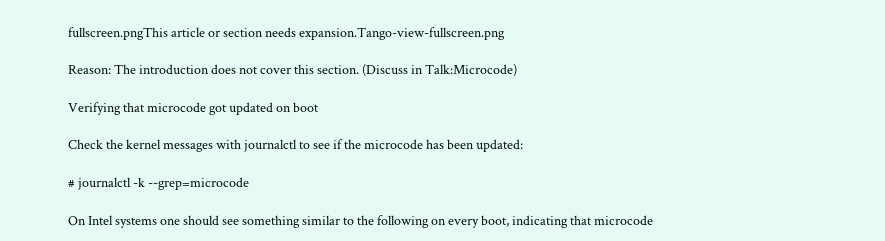fullscreen.pngThis article or section needs expansion.Tango-view-fullscreen.png

Reason: The introduction does not cover this section. (Discuss in Talk:Microcode)

Verifying that microcode got updated on boot

Check the kernel messages with journalctl to see if the microcode has been updated:

# journalctl -k --grep=microcode

On Intel systems one should see something similar to the following on every boot, indicating that microcode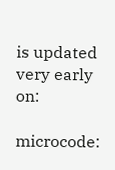is updated very early on:

microcode: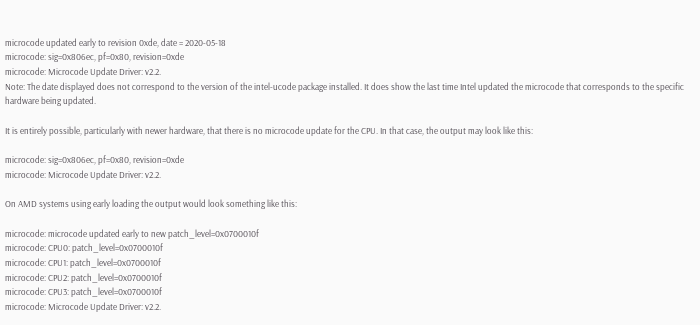microcode updated early to revision 0xde, date = 2020-05-18
microcode: sig=0x806ec, pf=0x80, revision=0xde
microcode: Microcode Update Driver: v2.2.
Note: The date displayed does not correspond to the version of the intel-ucode package installed. It does show the last time Intel updated the microcode that corresponds to the specific hardware being updated.

It is entirely possible, particularly with newer hardware, that there is no microcode update for the CPU. In that case, the output may look like this:

microcode: sig=0x806ec, pf=0x80, revision=0xde
microcode: Microcode Update Driver: v2.2.

On AMD systems using early loading the output would look something like this:

microcode: microcode updated early to new patch_level=0x0700010f
microcode: CPU0: patch_level=0x0700010f
microcode: CPU1: patch_level=0x0700010f
microcode: CPU2: patch_level=0x0700010f
microcode: CPU3: patch_level=0x0700010f
microcode: Microcode Update Driver: v2.2.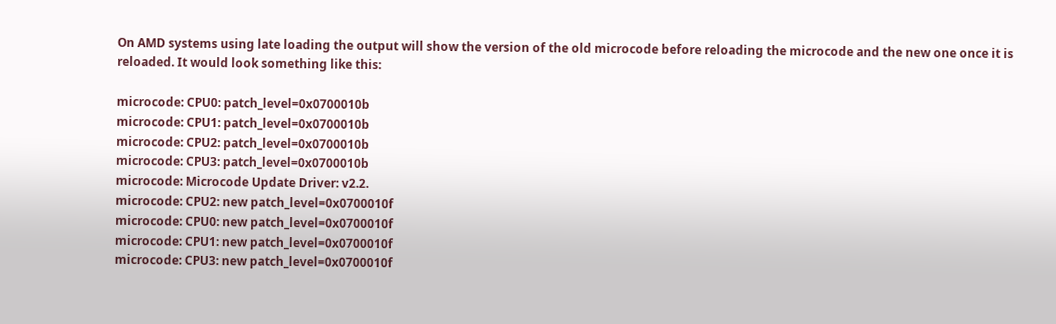On AMD systems using late loading the output will show the version of the old microcode before reloading the microcode and the new one once it is reloaded. It would look something like this:

microcode: CPU0: patch_level=0x0700010b
microcode: CPU1: patch_level=0x0700010b
microcode: CPU2: patch_level=0x0700010b
microcode: CPU3: patch_level=0x0700010b
microcode: Microcode Update Driver: v2.2.
microcode: CPU2: new patch_level=0x0700010f
microcode: CPU0: new patch_level=0x0700010f
microcode: CPU1: new patch_level=0x0700010f
microcode: CPU3: new patch_level=0x0700010f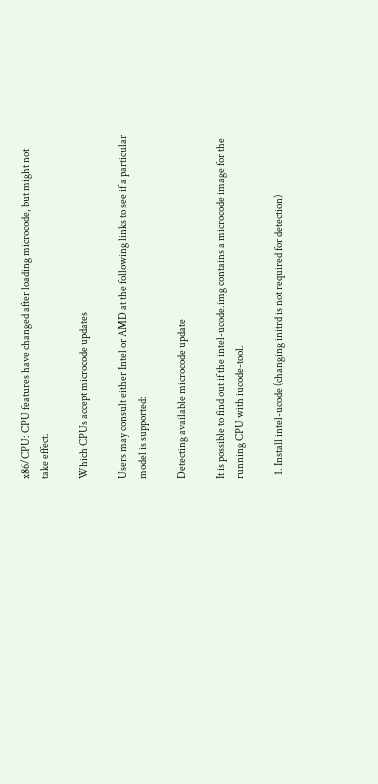x86/CPU: CPU features have changed after loading microcode, but might not take effect.

Which CPUs accept microcode updates

Users may consult either Intel or AMD at the following links to see if a particular model is supported:

Detecting available microcode update

It is possible to find out if the intel-ucode.img contains a microcode image for the running CPU with iucode-tool.

  1. Install intel-ucode (changing initrd is not required for detection)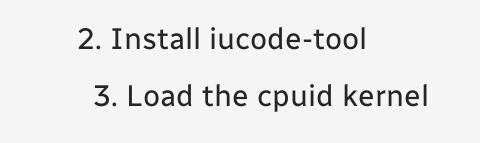2. Install iucode-tool
  3. Load the cpuid kernel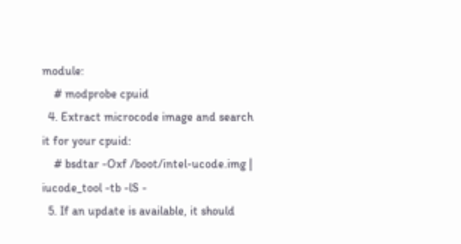module:
    # modprobe cpuid
  4. Extract microcode image and search it for your cpuid:
    # bsdtar -Oxf /boot/intel-ucode.img | iucode_tool -tb -lS -
  5. If an update is available, it should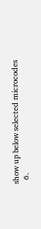show up below selected microcodes
  6.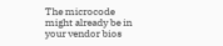The microcode might already be in your vendor bios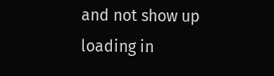and not show up loading in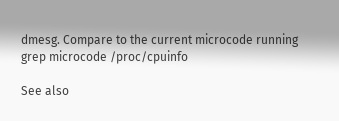dmesg. Compare to the current microcode running grep microcode /proc/cpuinfo

See also